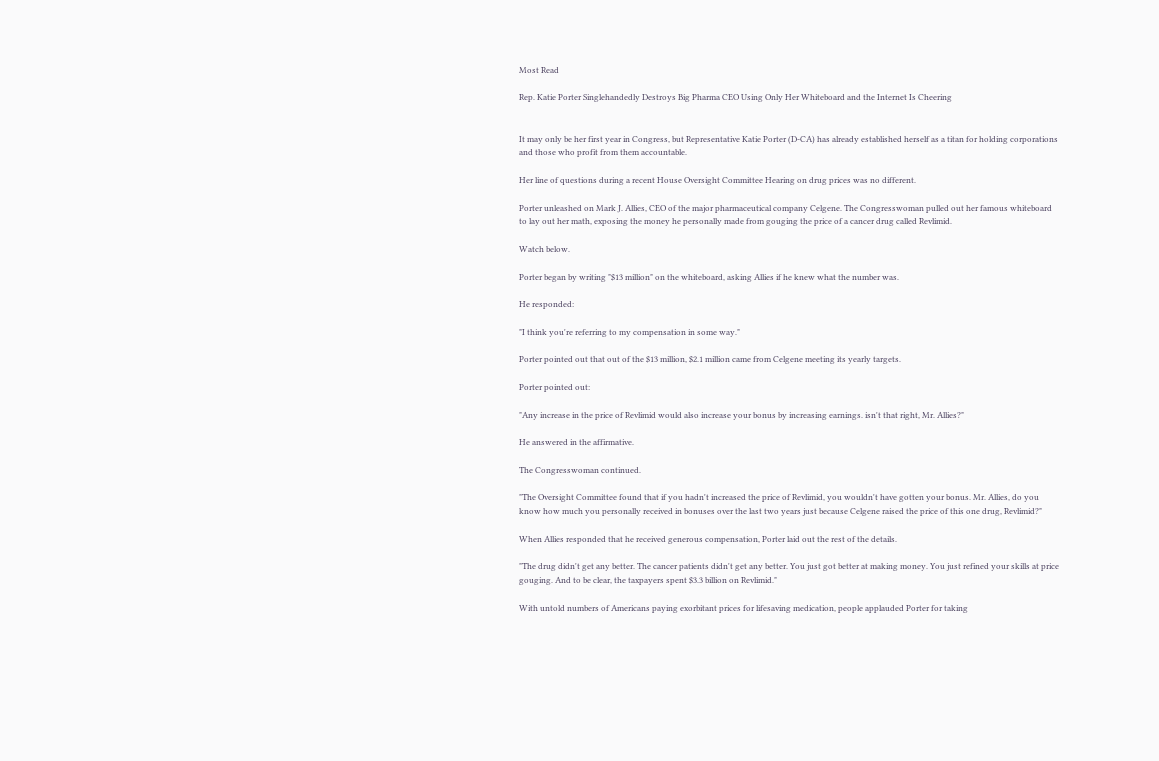Most Read

Rep. Katie Porter Singlehandedly Destroys Big Pharma CEO Using Only Her Whiteboard and the Internet Is Cheering


It may only be her first year in Congress, but Representative Katie Porter (D-CA) has already established herself as a titan for holding corporations and those who profit from them accountable.

Her line of questions during a recent House Oversight Committee Hearing on drug prices was no different.

Porter unleashed on Mark J. Allies, CEO of the major pharmaceutical company Celgene. The Congresswoman pulled out her famous whiteboard to lay out her math, exposing the money he personally made from gouging the price of a cancer drug called Revlimid.

Watch below.

Porter began by writing "$13 million" on the whiteboard, asking Allies if he knew what the number was.

He responded:

"I think you're referring to my compensation in some way."

Porter pointed out that out of the $13 million, $2.1 million came from Celgene meeting its yearly targets.

Porter pointed out:

"Any increase in the price of Revlimid would also increase your bonus by increasing earnings. isn't that right, Mr. Allies?"

He answered in the affirmative.

The Congresswoman continued.

"The Oversight Committee found that if you hadn't increased the price of Revlimid, you wouldn't have gotten your bonus. Mr. Allies, do you know how much you personally received in bonuses over the last two years just because Celgene raised the price of this one drug, Revlimid?"

When Allies responded that he received generous compensation, Porter laid out the rest of the details.

"The drug didn't get any better. The cancer patients didn't get any better. You just got better at making money. You just refined your skills at price gouging. And to be clear, the taxpayers spent $3.3 billion on Revlimid."

With untold numbers of Americans paying exorbitant prices for lifesaving medication, people applauded Porter for taking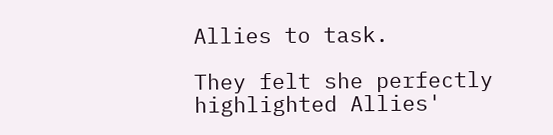Allies to task.

They felt she perfectly highlighted Allies'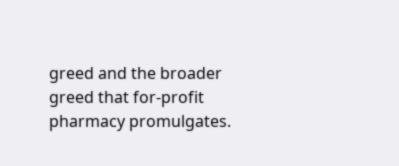greed and the broader greed that for-profit pharmacy promulgates.